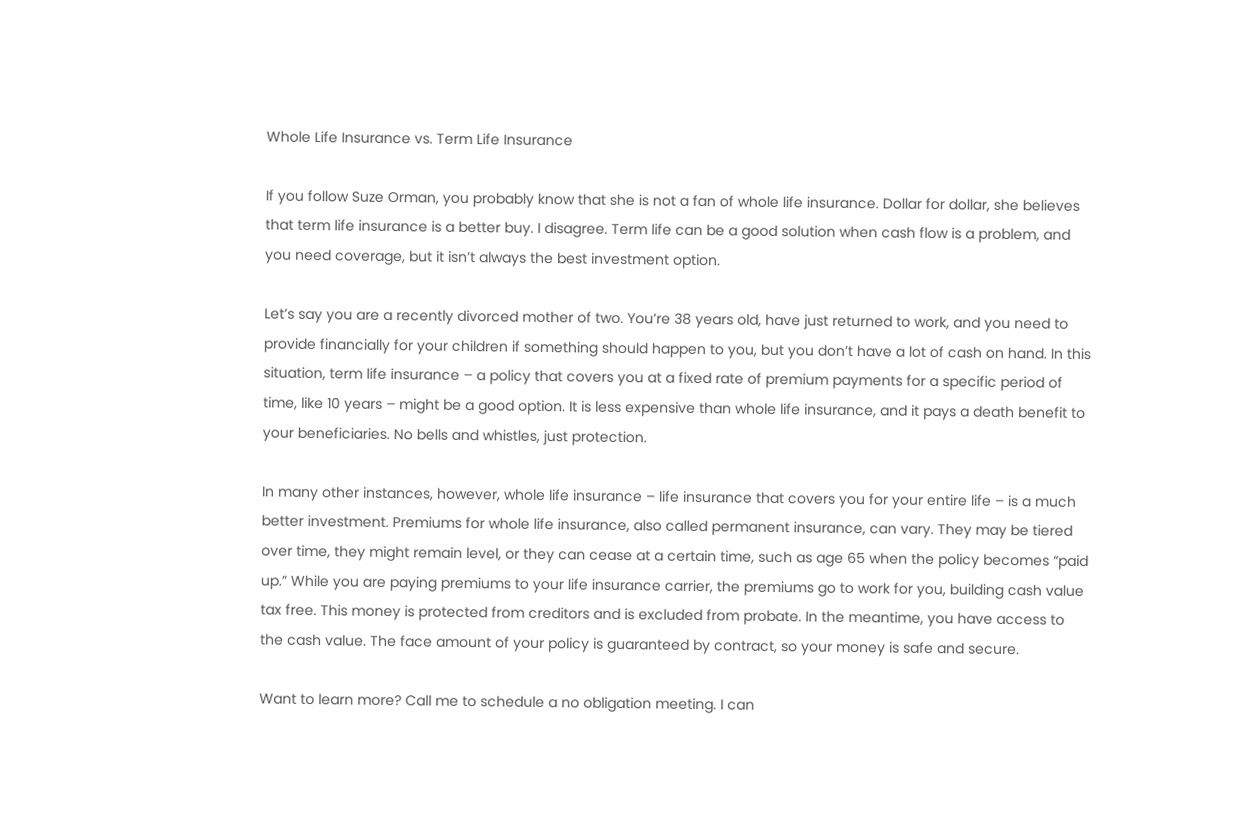Whole Life Insurance vs. Term Life Insurance

If you follow Suze Orman, you probably know that she is not a fan of whole life insurance. Dollar for dollar, she believes that term life insurance is a better buy. I disagree. Term life can be a good solution when cash flow is a problem, and you need coverage, but it isn’t always the best investment option.

Let’s say you are a recently divorced mother of two. You’re 38 years old, have just returned to work, and you need to provide financially for your children if something should happen to you, but you don’t have a lot of cash on hand. In this situation, term life insurance – a policy that covers you at a fixed rate of premium payments for a specific period of time, like 10 years – might be a good option. It is less expensive than whole life insurance, and it pays a death benefit to your beneficiaries. No bells and whistles, just protection.

In many other instances, however, whole life insurance – life insurance that covers you for your entire life – is a much better investment. Premiums for whole life insurance, also called permanent insurance, can vary. They may be tiered over time, they might remain level, or they can cease at a certain time, such as age 65 when the policy becomes “paid up.” While you are paying premiums to your life insurance carrier, the premiums go to work for you, building cash value tax free. This money is protected from creditors and is excluded from probate. In the meantime, you have access to the cash value. The face amount of your policy is guaranteed by contract, so your money is safe and secure.

Want to learn more? Call me to schedule a no obligation meeting. I can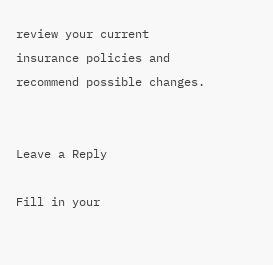review your current insurance policies and recommend possible changes.


Leave a Reply

Fill in your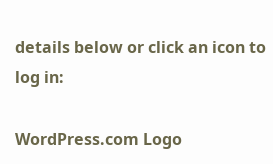details below or click an icon to log in:

WordPress.com Logo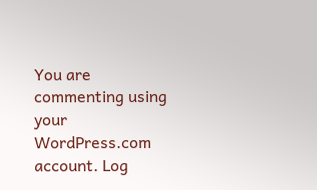You are commenting using your WordPress.com account. Log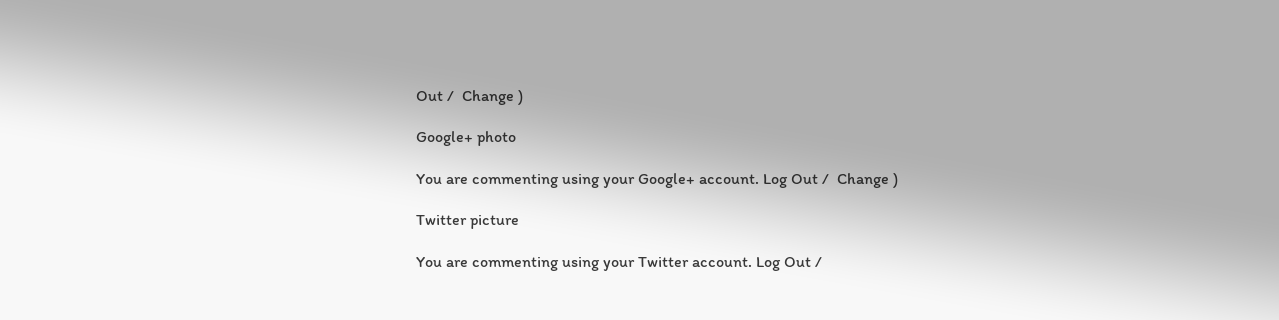Out /  Change )

Google+ photo

You are commenting using your Google+ account. Log Out /  Change )

Twitter picture

You are commenting using your Twitter account. Log Out /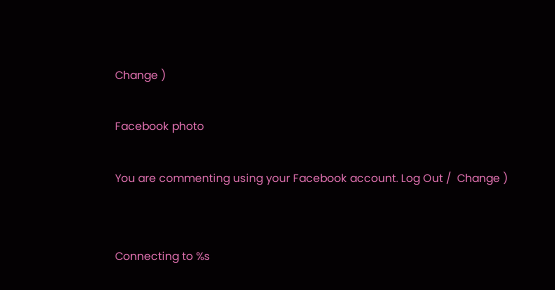Change )

Facebook photo

You are commenting using your Facebook account. Log Out /  Change )


Connecting to %s